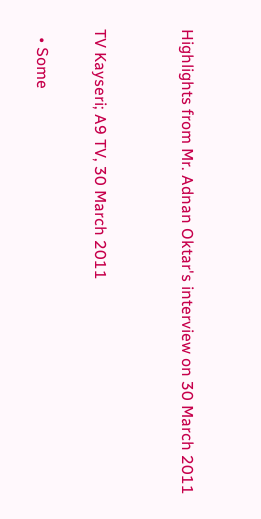Highlights from Mr. Adnan Oktar's interview on 30 March 2011


TV Kayseri; A9 TV, 30 March 2011

  • Some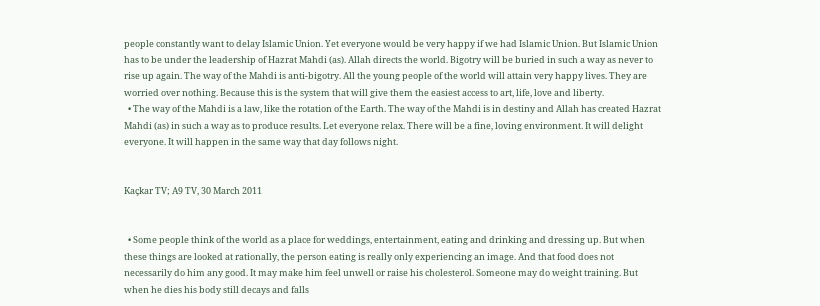people constantly want to delay Islamic Union. Yet everyone would be very happy if we had Islamic Union. But Islamic Union has to be under the leadership of Hazrat Mahdi (as). Allah directs the world. Bigotry will be buried in such a way as never to rise up again. The way of the Mahdi is anti-bigotry. All the young people of the world will attain very happy lives. They are worried over nothing. Because this is the system that will give them the easiest access to art, life, love and liberty.
  • The way of the Mahdi is a law, like the rotation of the Earth. The way of the Mahdi is in destiny and Allah has created Hazrat Mahdi (as) in such a way as to produce results. Let everyone relax. There will be a fine, loving environment. It will delight everyone. It will happen in the same way that day follows night.


Kaçkar TV; A9 TV, 30 March 2011


  • Some people think of the world as a place for weddings, entertainment, eating and drinking and dressing up. But when these things are looked at rationally, the person eating is really only experiencing an image. And that food does not necessarily do him any good. It may make him feel unwell or raise his cholesterol. Someone may do weight training. But when he dies his body still decays and falls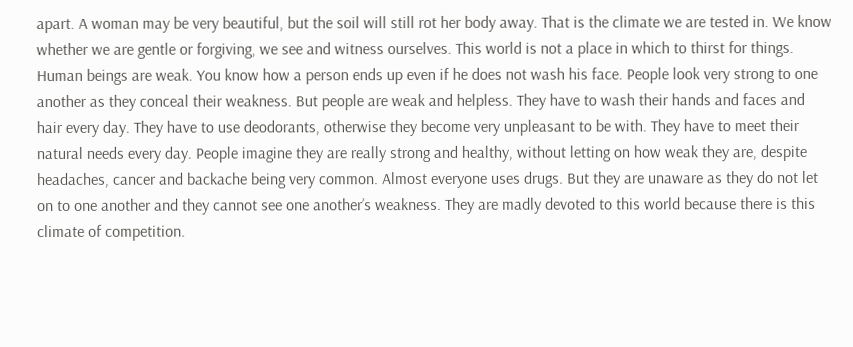apart. A woman may be very beautiful, but the soil will still rot her body away. That is the climate we are tested in. We know whether we are gentle or forgiving, we see and witness ourselves. This world is not a place in which to thirst for things. Human beings are weak. You know how a person ends up even if he does not wash his face. People look very strong to one another as they conceal their weakness. But people are weak and helpless. They have to wash their hands and faces and hair every day. They have to use deodorants, otherwise they become very unpleasant to be with. They have to meet their natural needs every day. People imagine they are really strong and healthy, without letting on how weak they are, despite headaches, cancer and backache being very common. Almost everyone uses drugs. But they are unaware as they do not let on to one another and they cannot see one another’s weakness. They are madly devoted to this world because there is this climate of competition.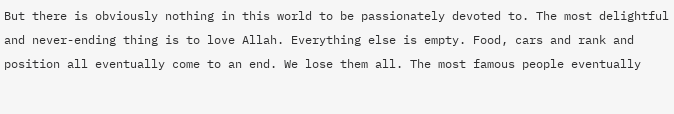But there is obviously nothing in this world to be passionately devoted to. The most delightful and never-ending thing is to love Allah. Everything else is empty. Food, cars and rank and position all eventually come to an end. We lose them all. The most famous people eventually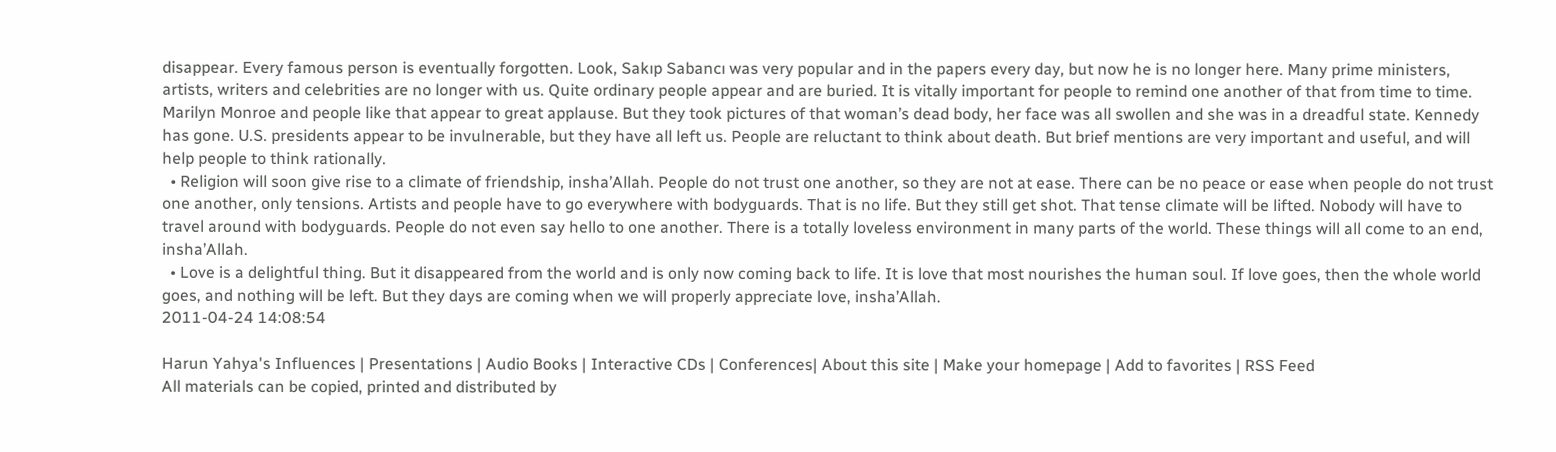disappear. Every famous person is eventually forgotten. Look, Sakıp Sabancı was very popular and in the papers every day, but now he is no longer here. Many prime ministers, artists, writers and celebrities are no longer with us. Quite ordinary people appear and are buried. It is vitally important for people to remind one another of that from time to time. Marilyn Monroe and people like that appear to great applause. But they took pictures of that woman’s dead body, her face was all swollen and she was in a dreadful state. Kennedy has gone. U.S. presidents appear to be invulnerable, but they have all left us. People are reluctant to think about death. But brief mentions are very important and useful, and will help people to think rationally.
  • Religion will soon give rise to a climate of friendship, insha’Allah. People do not trust one another, so they are not at ease. There can be no peace or ease when people do not trust one another, only tensions. Artists and people have to go everywhere with bodyguards. That is no life. But they still get shot. That tense climate will be lifted. Nobody will have to travel around with bodyguards. People do not even say hello to one another. There is a totally loveless environment in many parts of the world. These things will all come to an end, insha’Allah.
  • Love is a delightful thing. But it disappeared from the world and is only now coming back to life. It is love that most nourishes the human soul. If love goes, then the whole world goes, and nothing will be left. But they days are coming when we will properly appreciate love, insha’Allah.
2011-04-24 14:08:54

Harun Yahya's Influences | Presentations | Audio Books | Interactive CDs | Conferences| About this site | Make your homepage | Add to favorites | RSS Feed
All materials can be copied, printed and distributed by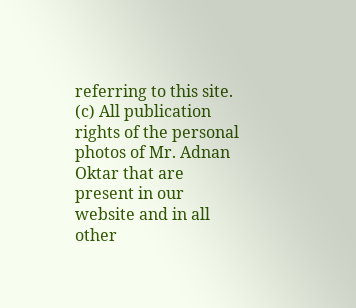referring to this site.
(c) All publication rights of the personal photos of Mr. Adnan Oktar that are present in our website and in all other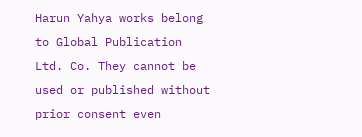Harun Yahya works belong to Global Publication Ltd. Co. They cannot be used or published without prior consent even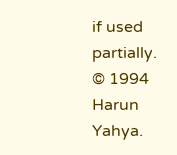if used partially.
© 1994 Harun Yahya.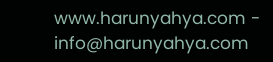www.harunyahya.com - info@harunyahya.com